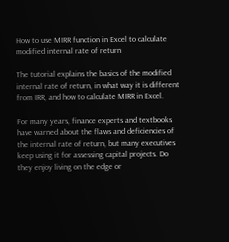How to use MIRR function in Excel to calculate modified internal rate of return

The tutorial explains the basics of the modified internal rate of return, in what way it is different from IRR, and how to calculate MIRR in Excel.

For many years, finance experts and textbooks have warned about the flaws and deficiencies of the internal rate of return, but many executives keep using it for assessing capital projects. Do they enjoy living on the edge or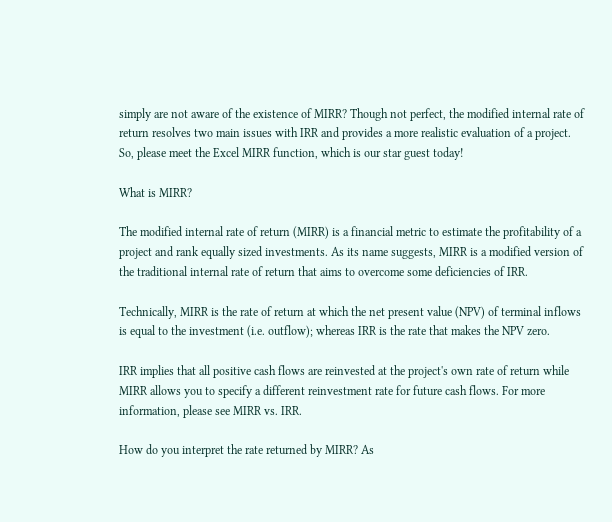simply are not aware of the existence of MIRR? Though not perfect, the modified internal rate of return resolves two main issues with IRR and provides a more realistic evaluation of a project. So, please meet the Excel MIRR function, which is our star guest today!

What is MIRR?

The modified internal rate of return (MIRR) is a financial metric to estimate the profitability of a project and rank equally sized investments. As its name suggests, MIRR is a modified version of the traditional internal rate of return that aims to overcome some deficiencies of IRR.

Technically, MIRR is the rate of return at which the net present value (NPV) of terminal inflows is equal to the investment (i.e. outflow); whereas IRR is the rate that makes the NPV zero.

IRR implies that all positive cash flows are reinvested at the project's own rate of return while MIRR allows you to specify a different reinvestment rate for future cash flows. For more information, please see MIRR vs. IRR.

How do you interpret the rate returned by MIRR? As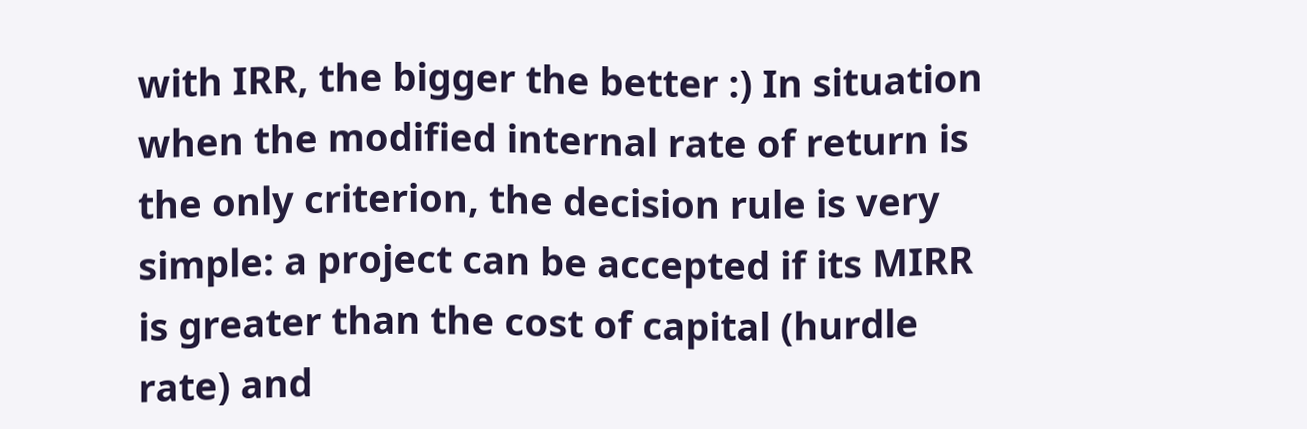with IRR, the bigger the better :) In situation when the modified internal rate of return is the only criterion, the decision rule is very simple: a project can be accepted if its MIRR is greater than the cost of capital (hurdle rate) and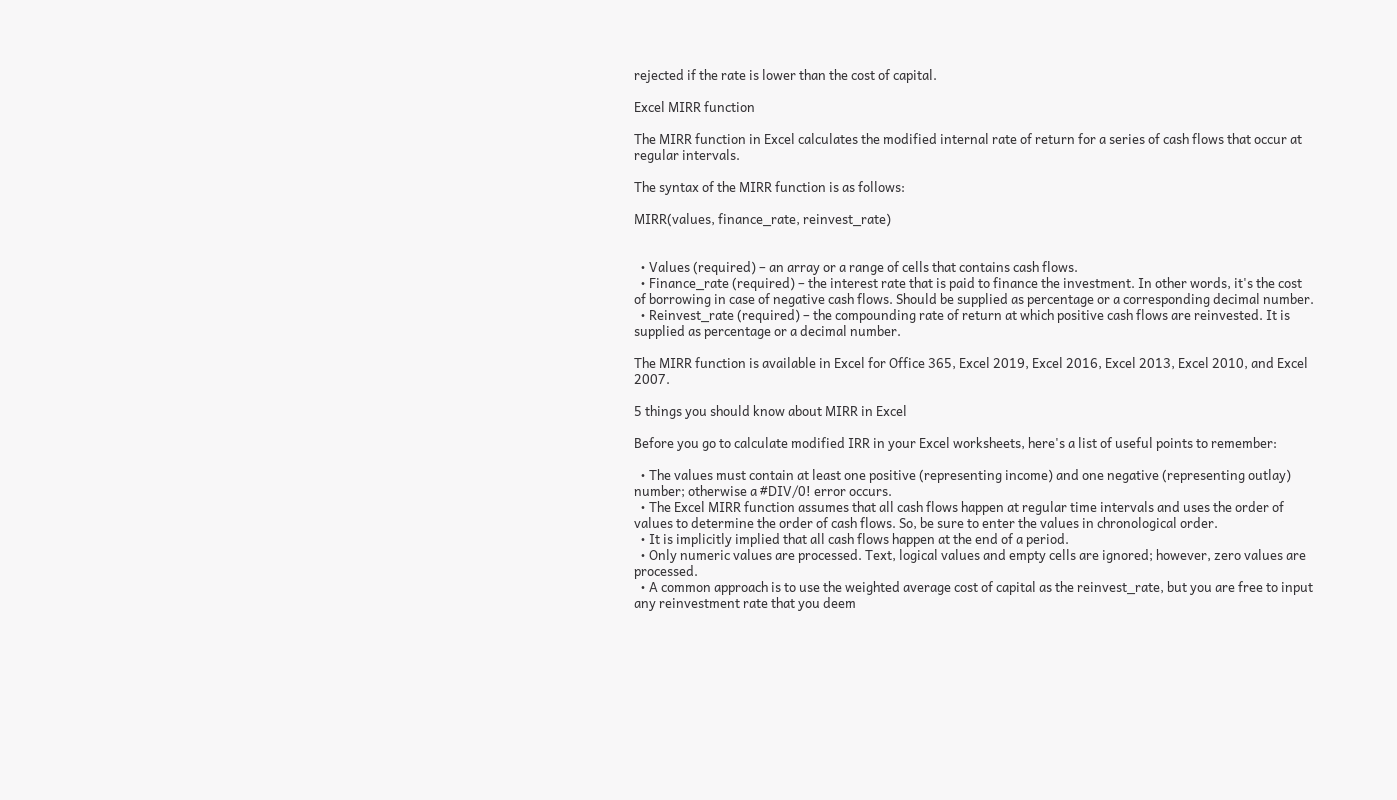rejected if the rate is lower than the cost of capital.

Excel MIRR function

The MIRR function in Excel calculates the modified internal rate of return for a series of cash flows that occur at regular intervals.

The syntax of the MIRR function is as follows:

MIRR(values, finance_rate, reinvest_rate)


  • Values (required) – an array or a range of cells that contains cash flows.
  • Finance_rate (required) – the interest rate that is paid to finance the investment. In other words, it's the cost of borrowing in case of negative cash flows. Should be supplied as percentage or a corresponding decimal number.
  • Reinvest_rate (required) – the compounding rate of return at which positive cash flows are reinvested. It is supplied as percentage or a decimal number.

The MIRR function is available in Excel for Office 365, Excel 2019, Excel 2016, Excel 2013, Excel 2010, and Excel 2007.

5 things you should know about MIRR in Excel

Before you go to calculate modified IRR in your Excel worksheets, here's a list of useful points to remember:

  • The values must contain at least one positive (representing income) and one negative (representing outlay) number; otherwise a #DIV/0! error occurs.
  • The Excel MIRR function assumes that all cash flows happen at regular time intervals and uses the order of values to determine the order of cash flows. So, be sure to enter the values in chronological order.
  • It is implicitly implied that all cash flows happen at the end of a period.
  • Only numeric values are processed. Text, logical values and empty cells are ignored; however, zero values are processed.
  • A common approach is to use the weighted average cost of capital as the reinvest_rate, but you are free to input any reinvestment rate that you deem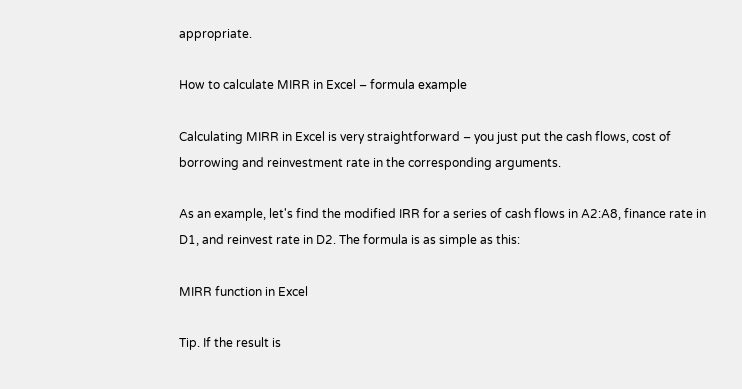appropriate.

How to calculate MIRR in Excel – formula example

Calculating MIRR in Excel is very straightforward – you just put the cash flows, cost of borrowing and reinvestment rate in the corresponding arguments.

As an example, let's find the modified IRR for a series of cash flows in A2:A8, finance rate in D1, and reinvest rate in D2. The formula is as simple as this:

MIRR function in Excel

Tip. If the result is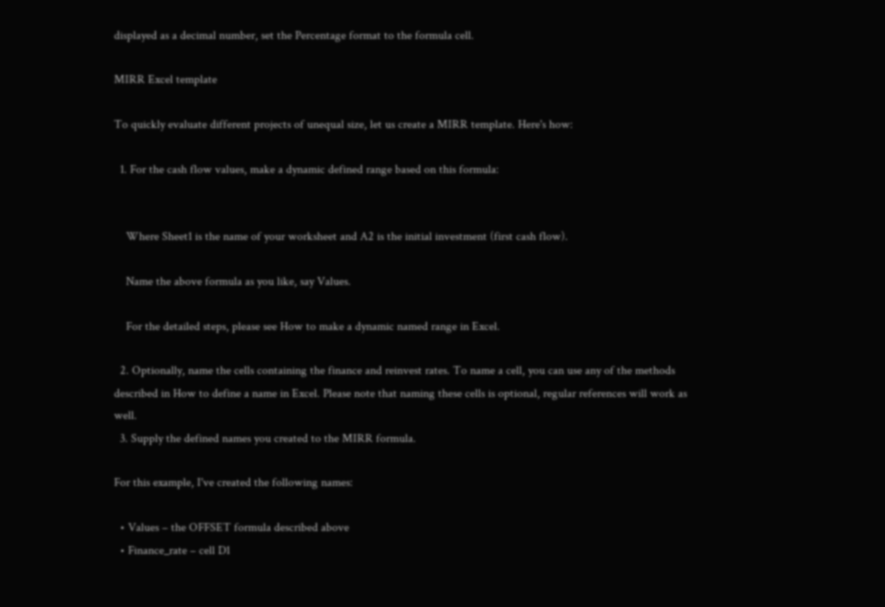displayed as a decimal number, set the Percentage format to the formula cell.

MIRR Excel template

To quickly evaluate different projects of unequal size, let us create a MIRR template. Here's how:

  1. For the cash flow values, make a dynamic defined range based on this formula:


    Where Sheet1 is the name of your worksheet and A2 is the initial investment (first cash flow).

    Name the above formula as you like, say Values.

    For the detailed steps, please see How to make a dynamic named range in Excel.

  2. Optionally, name the cells containing the finance and reinvest rates. To name a cell, you can use any of the methods described in How to define a name in Excel. Please note that naming these cells is optional, regular references will work as well.
  3. Supply the defined names you created to the MIRR formula.

For this example, I've created the following names:

  • Values – the OFFSET formula described above
  • Finance_rate – cell D1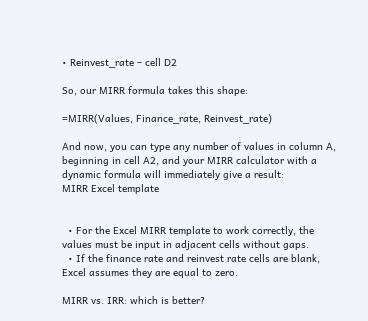• Reinvest_rate – cell D2

So, our MIRR formula takes this shape:

=MIRR(Values, Finance_rate, Reinvest_rate)

And now, you can type any number of values in column A, beginning in cell A2, and your MIRR calculator with a dynamic formula will immediately give a result:
MIRR Excel template


  • For the Excel MIRR template to work correctly, the values must be input in adjacent cells without gaps.
  • If the finance rate and reinvest rate cells are blank, Excel assumes they are equal to zero.

MIRR vs. IRR: which is better?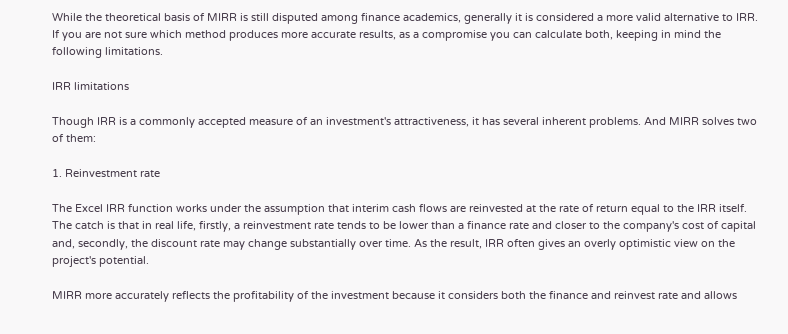While the theoretical basis of MIRR is still disputed among finance academics, generally it is considered a more valid alternative to IRR. If you are not sure which method produces more accurate results, as a compromise you can calculate both, keeping in mind the following limitations.

IRR limitations

Though IRR is a commonly accepted measure of an investment's attractiveness, it has several inherent problems. And MIRR solves two of them:

1. Reinvestment rate

The Excel IRR function works under the assumption that interim cash flows are reinvested at the rate of return equal to the IRR itself. The catch is that in real life, firstly, a reinvestment rate tends to be lower than a finance rate and closer to the company's cost of capital and, secondly, the discount rate may change substantially over time. As the result, IRR often gives an overly optimistic view on the project's potential.

MIRR more accurately reflects the profitability of the investment because it considers both the finance and reinvest rate and allows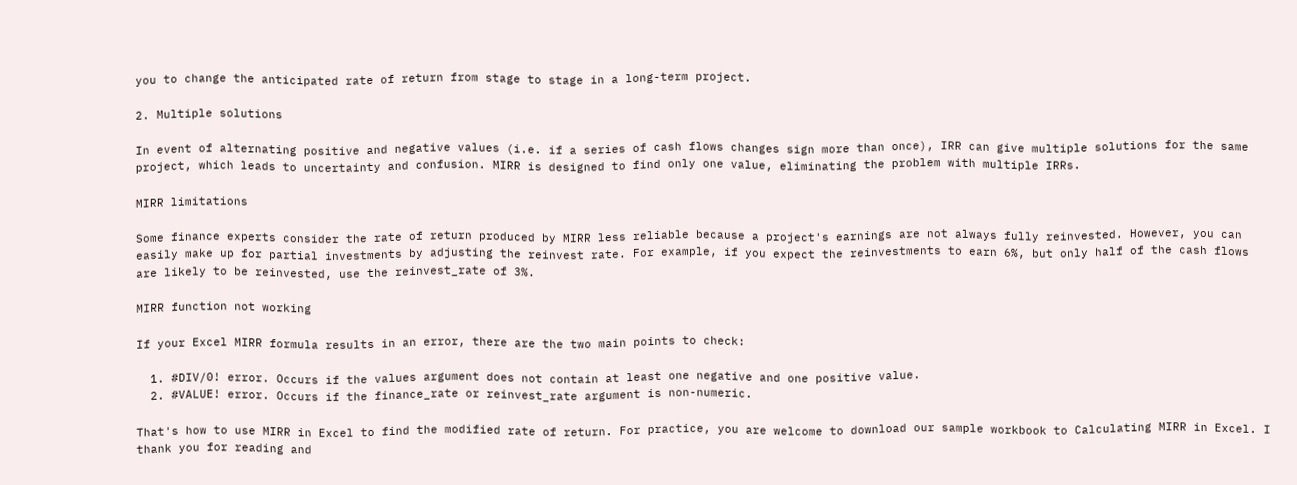you to change the anticipated rate of return from stage to stage in a long-term project.

2. Multiple solutions

In event of alternating positive and negative values (i.e. if a series of cash flows changes sign more than once), IRR can give multiple solutions for the same project, which leads to uncertainty and confusion. MIRR is designed to find only one value, eliminating the problem with multiple IRRs.

MIRR limitations

Some finance experts consider the rate of return produced by MIRR less reliable because a project's earnings are not always fully reinvested. However, you can easily make up for partial investments by adjusting the reinvest rate. For example, if you expect the reinvestments to earn 6%, but only half of the cash flows are likely to be reinvested, use the reinvest_rate of 3%.

MIRR function not working

If your Excel MIRR formula results in an error, there are the two main points to check:

  1. #DIV/0! error. Occurs if the values argument does not contain at least one negative and one positive value.
  2. #VALUE! error. Occurs if the finance_rate or reinvest_rate argument is non-numeric.

That's how to use MIRR in Excel to find the modified rate of return. For practice, you are welcome to download our sample workbook to Calculating MIRR in Excel. I thank you for reading and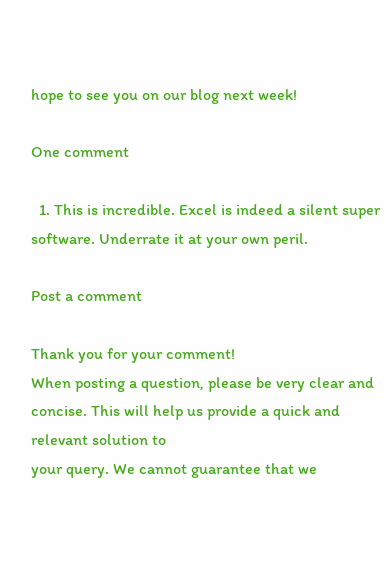hope to see you on our blog next week!

One comment

  1. This is incredible. Excel is indeed a silent super software. Underrate it at your own peril.

Post a comment

Thank you for your comment!
When posting a question, please be very clear and concise. This will help us provide a quick and relevant solution to
your query. We cannot guarantee that we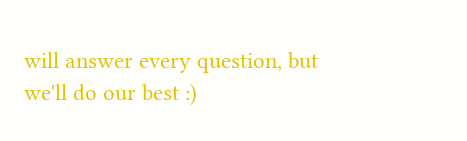will answer every question, but we'll do our best :)